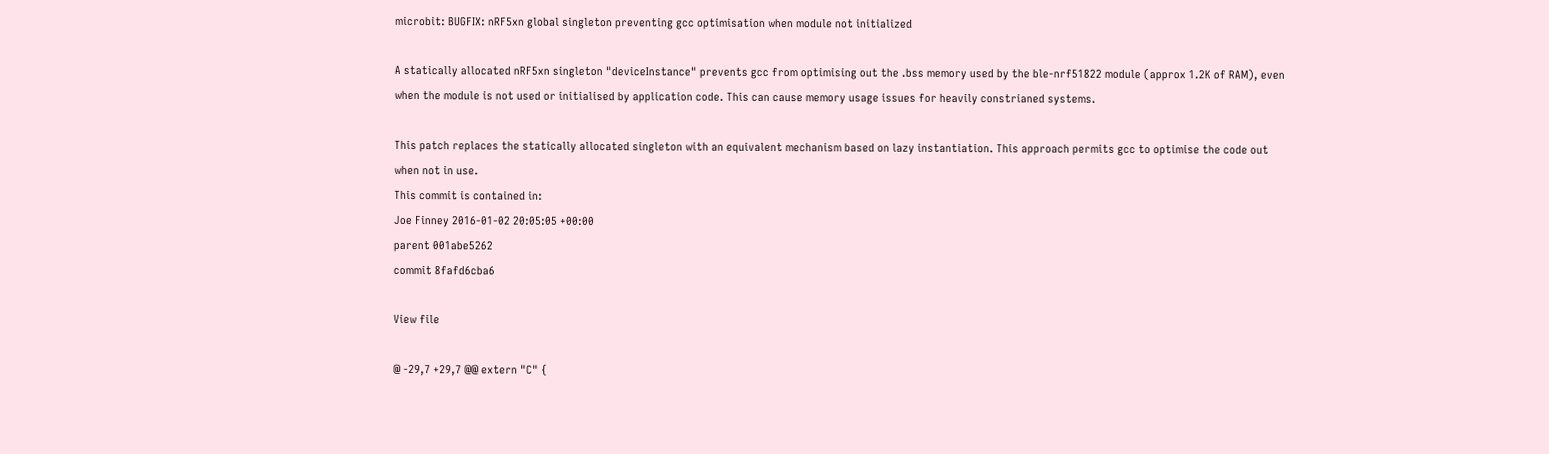microbit: BUGFIX: nRF5xn global singleton preventing gcc optimisation when module not initialized

A statically allocated nRF5xn singleton "deviceInstance" prevents gcc from optimising out the .bss memory used by the ble-nrf51822 module (approx 1.2K of RAM), even when the module is not used or initialised by application code. This can cause memory usage issues for heavily constrianed systems.

This patch replaces the statically allocated singleton with an equivalent mechanism based on lazy instantiation. This approach permits gcc to optimise the code out when not in use.
This commit is contained in:
Joe Finney 2016-01-02 20:05:05 +00:00
parent 001abe5262
commit 8fafd6cba6

View file

@ -29,7 +29,7 @@ extern "C" {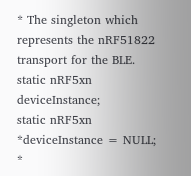* The singleton which represents the nRF51822 transport for the BLE.
static nRF5xn deviceInstance;
static nRF5xn *deviceInstance = NULL;
*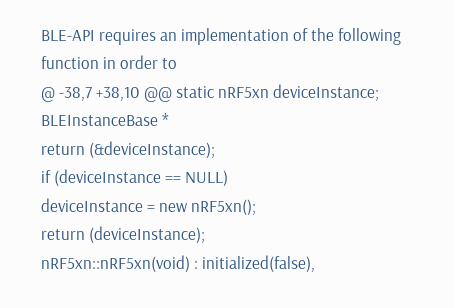BLE-API requires an implementation of the following function in order to
@ -38,7 +38,10 @@ static nRF5xn deviceInstance;
BLEInstanceBase *
return (&deviceInstance);
if (deviceInstance == NULL)
deviceInstance = new nRF5xn();
return (deviceInstance);
nRF5xn::nRF5xn(void) : initialized(false),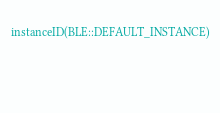instanceID(BLE::DEFAULT_INSTANCE)